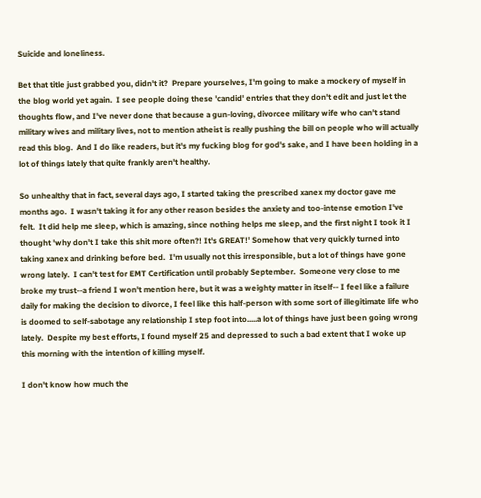Suicide and loneliness.

Bet that title just grabbed you, didn't it?  Prepare yourselves, I'm going to make a mockery of myself in the blog world yet again.  I see people doing these 'candid' entries that they don't edit and just let the thoughts flow, and I've never done that because a gun-loving, divorcee military wife who can't stand military wives and military lives, not to mention atheist is really pushing the bill on people who will actually read this blog.  And I do like readers, but it's my fucking blog for god's sake, and I have been holding in a lot of things lately that quite frankly aren't healthy.

So unhealthy that in fact, several days ago, I started taking the prescribed xanex my doctor gave me months ago.  I wasn't taking it for any other reason besides the anxiety and too-intense emotion I've felt.  It did help me sleep, which is amazing, since nothing helps me sleep, and the first night I took it I thought 'why don't I take this shit more often?! It's GREAT!' Somehow that very quickly turned into taking xanex and drinking before bed.  I'm usually not this irresponsible, but a lot of things have gone wrong lately.  I can't test for EMT Certification until probably September.  Someone very close to me broke my trust--a friend I won't mention here, but it was a weighty matter in itself-- I feel like a failure daily for making the decision to divorce, I feel like this half-person with some sort of illegitimate life who is doomed to self-sabotage any relationship I step foot into.....a lot of things have just been going wrong lately.  Despite my best efforts, I found myself 25 and depressed to such a bad extent that I woke up this morning with the intention of killing myself.

I don't know how much the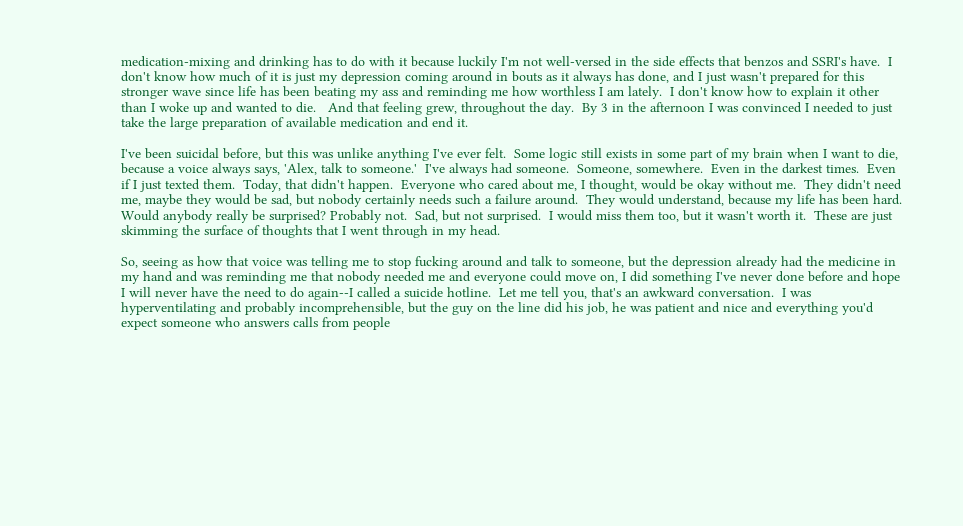medication-mixing and drinking has to do with it because luckily I'm not well-versed in the side effects that benzos and SSRI's have.  I don't know how much of it is just my depression coming around in bouts as it always has done, and I just wasn't prepared for this stronger wave since life has been beating my ass and reminding me how worthless I am lately.  I don't know how to explain it other than I woke up and wanted to die.   And that feeling grew, throughout the day.  By 3 in the afternoon I was convinced I needed to just take the large preparation of available medication and end it.

I've been suicidal before, but this was unlike anything I've ever felt.  Some logic still exists in some part of my brain when I want to die, because a voice always says, 'Alex, talk to someone.'  I've always had someone.  Someone, somewhere.  Even in the darkest times.  Even if I just texted them.  Today, that didn't happen.  Everyone who cared about me, I thought, would be okay without me.  They didn't need me, maybe they would be sad, but nobody certainly needs such a failure around.  They would understand, because my life has been hard.  Would anybody really be surprised? Probably not.  Sad, but not surprised.  I would miss them too, but it wasn't worth it.  These are just skimming the surface of thoughts that I went through in my head.

So, seeing as how that voice was telling me to stop fucking around and talk to someone, but the depression already had the medicine in my hand and was reminding me that nobody needed me and everyone could move on, I did something I've never done before and hope I will never have the need to do again--I called a suicide hotline.  Let me tell you, that's an awkward conversation.  I was hyperventilating and probably incomprehensible, but the guy on the line did his job, he was patient and nice and everything you'd expect someone who answers calls from people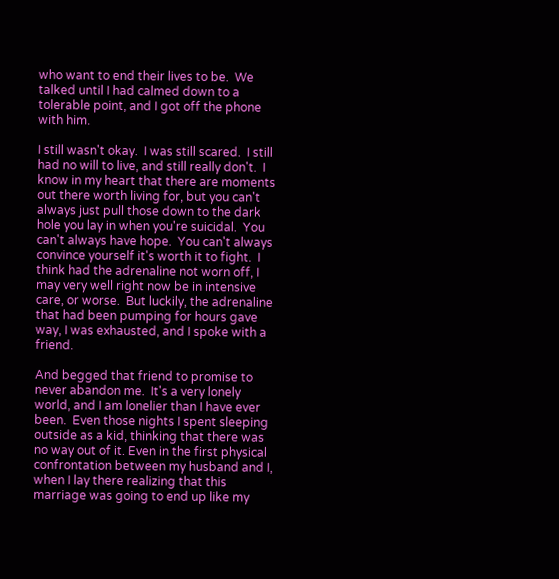who want to end their lives to be.  We talked until I had calmed down to a tolerable point, and I got off the phone with him.

I still wasn't okay.  I was still scared.  I still had no will to live, and still really don't.  I know in my heart that there are moments out there worth living for, but you can't always just pull those down to the dark hole you lay in when you're suicidal.  You can't always have hope.  You can't always convince yourself it's worth it to fight.  I think had the adrenaline not worn off, I may very well right now be in intensive care, or worse.  But luckily, the adrenaline that had been pumping for hours gave way, I was exhausted, and I spoke with a friend.

And begged that friend to promise to never abandon me.  It's a very lonely world, and I am lonelier than I have ever been.  Even those nights I spent sleeping outside as a kid, thinking that there was no way out of it. Even in the first physical confrontation between my husband and I, when I lay there realizing that this marriage was going to end up like my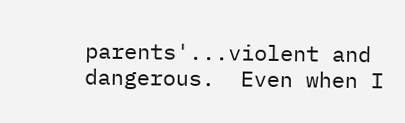parents'...violent and dangerous.  Even when I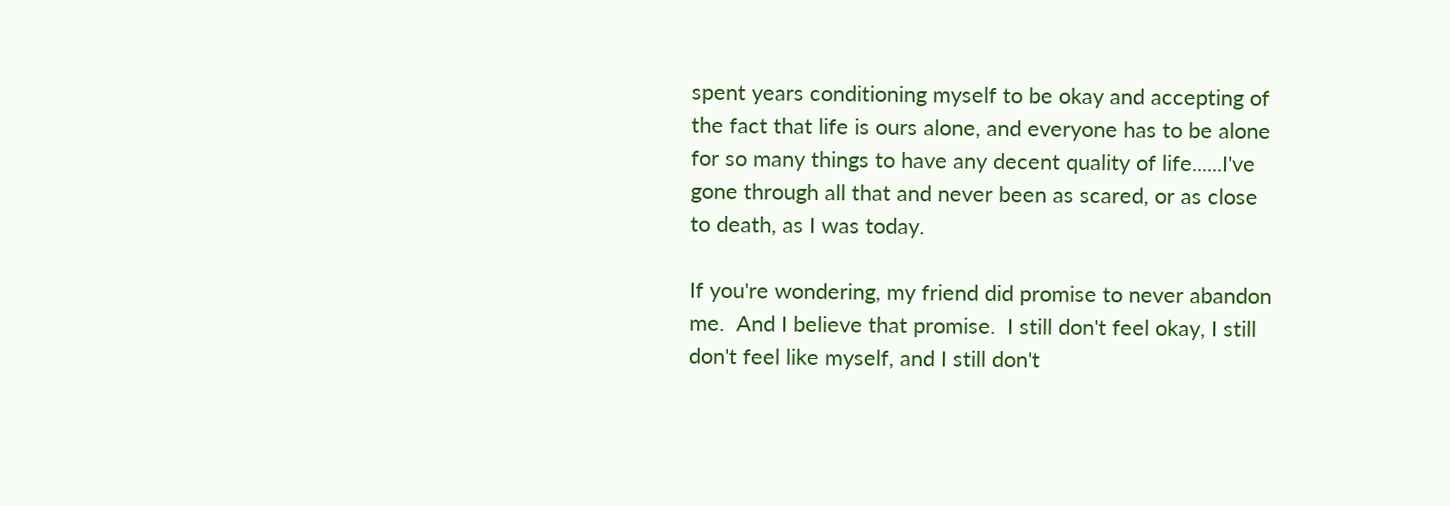spent years conditioning myself to be okay and accepting of the fact that life is ours alone, and everyone has to be alone for so many things to have any decent quality of life......I've gone through all that and never been as scared, or as close to death, as I was today.

If you're wondering, my friend did promise to never abandon me.  And I believe that promise.  I still don't feel okay, I still don't feel like myself, and I still don't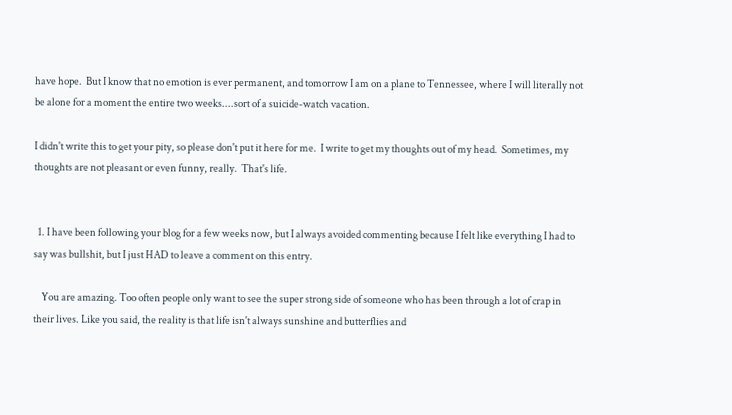have hope.  But I know that no emotion is ever permanent, and tomorrow I am on a plane to Tennessee, where I will literally not be alone for a moment the entire two weeks....sort of a suicide-watch vacation.

I didn't write this to get your pity, so please don't put it here for me.  I write to get my thoughts out of my head.  Sometimes, my thoughts are not pleasant or even funny, really.  That's life.


  1. I have been following your blog for a few weeks now, but I always avoided commenting because I felt like everything I had to say was bullshit, but I just HAD to leave a comment on this entry.

    You are amazing. Too often people only want to see the super strong side of someone who has been through a lot of crap in their lives. Like you said, the reality is that life isn't always sunshine and butterflies and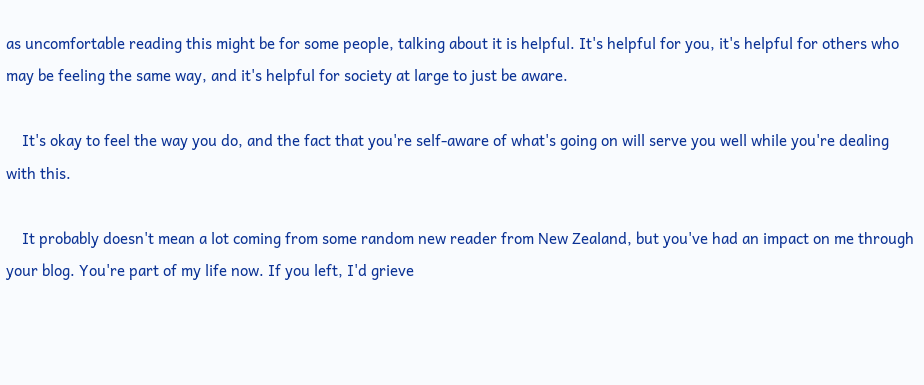as uncomfortable reading this might be for some people, talking about it is helpful. It's helpful for you, it's helpful for others who may be feeling the same way, and it's helpful for society at large to just be aware.

    It's okay to feel the way you do, and the fact that you're self-aware of what's going on will serve you well while you're dealing with this.

    It probably doesn't mean a lot coming from some random new reader from New Zealand, but you've had an impact on me through your blog. You're part of my life now. If you left, I'd grieve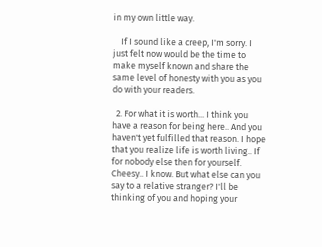in my own little way.

    If I sound like a creep, I'm sorry. I just felt now would be the time to make myself known and share the same level of honesty with you as you do with your readers.

  2. For what it is worth... I think you have a reason for being here.. And you haven't yet fulfilled that reason. I hope that you realize life is worth living.. If for nobody else then for yourself. Cheesy.. I know. But what else can you say to a relative stranger? I'll be thinking of you and hoping your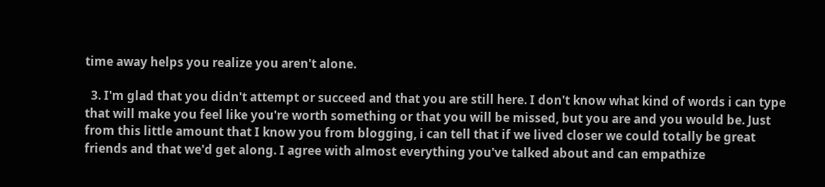time away helps you realize you aren't alone.

  3. I'm glad that you didn't attempt or succeed and that you are still here. I don't know what kind of words i can type that will make you feel like you're worth something or that you will be missed, but you are and you would be. Just from this little amount that I know you from blogging, i can tell that if we lived closer we could totally be great friends and that we'd get along. I agree with almost everything you've talked about and can empathize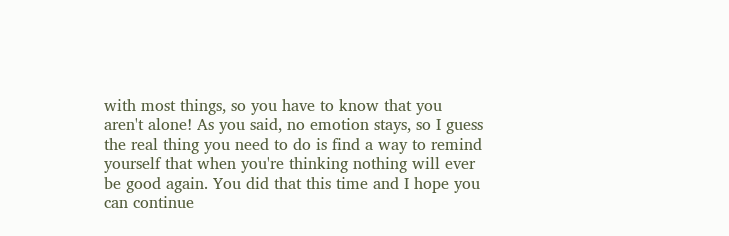with most things, so you have to know that you aren't alone! As you said, no emotion stays, so I guess the real thing you need to do is find a way to remind yourself that when you're thinking nothing will ever be good again. You did that this time and I hope you can continue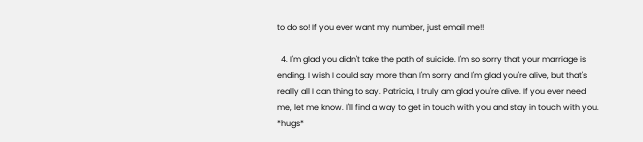to do so! If you ever want my number, just email me!!

  4. I'm glad you didn't take the path of suicide. I'm so sorry that your marriage is ending. I wish I could say more than I'm sorry and I'm glad you're alive, but that's really all I can thing to say. Patricia, I truly am glad you're alive. If you ever need me, let me know. I'll find a way to get in touch with you and stay in touch with you. *hugs*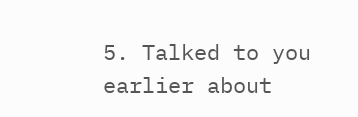5. Talked to you earlier about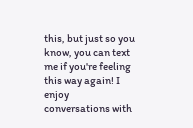this, but just so you know, you can text me if you're feeling this way again! I enjoy conversations with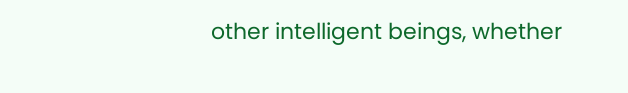other intelligent beings, whether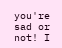you're sad or not! I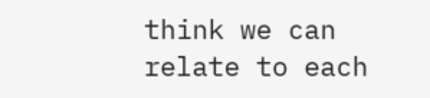think we can relate to each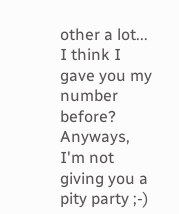other a lot... I think I gave you my number before? Anyways, I'm not giving you a pity party ;-)